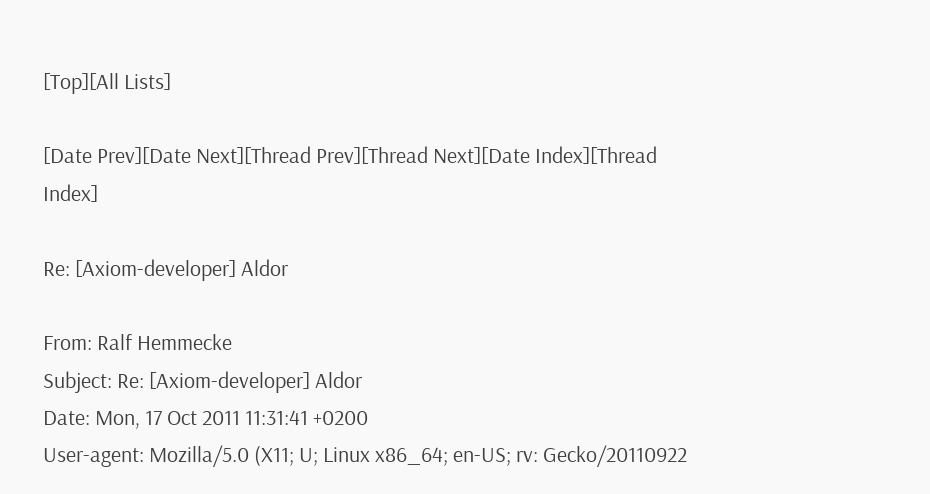[Top][All Lists]

[Date Prev][Date Next][Thread Prev][Thread Next][Date Index][Thread Index]

Re: [Axiom-developer] Aldor

From: Ralf Hemmecke
Subject: Re: [Axiom-developer] Aldor
Date: Mon, 17 Oct 2011 11:31:41 +0200
User-agent: Mozilla/5.0 (X11; U; Linux x86_64; en-US; rv: Gecko/20110922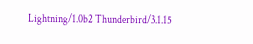Lightning/1.0b2 Thunderbird/3.1.15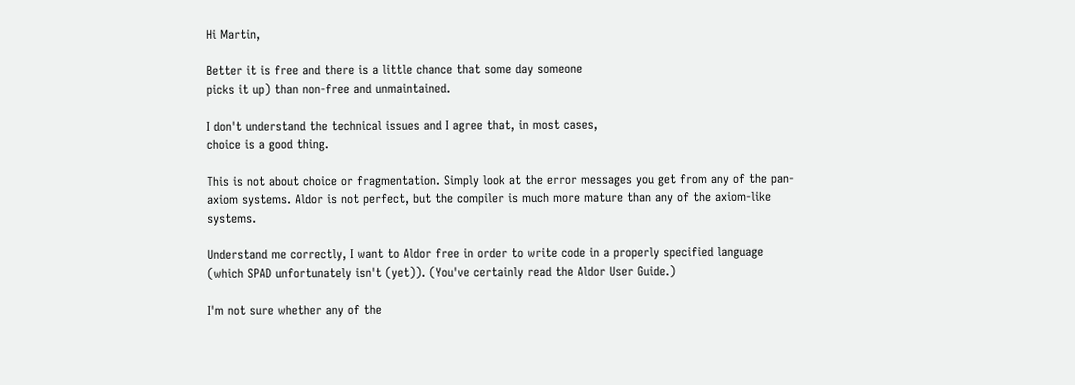Hi Martin,

Better it is free and there is a little chance that some day someone
picks it up) than non-free and unmaintained.

I don't understand the technical issues and I agree that, in most cases,
choice is a good thing.

This is not about choice or fragmentation. Simply look at the error messages you get from any of the pan-axiom systems. Aldor is not perfect, but the compiler is much more mature than any of the axiom-like systems.

Understand me correctly, I want to Aldor free in order to write code in a properly specified language (which SPAD unfortunately isn't (yet)). (You've certainly read the Aldor User Guide.)

I'm not sure whether any of the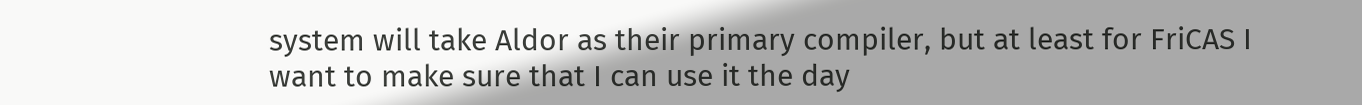system will take Aldor as their primary compiler, but at least for FriCAS I want to make sure that I can use it the day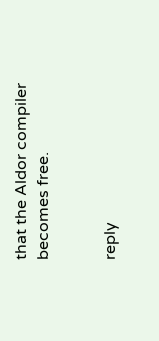that the Aldor compiler becomes free.


reply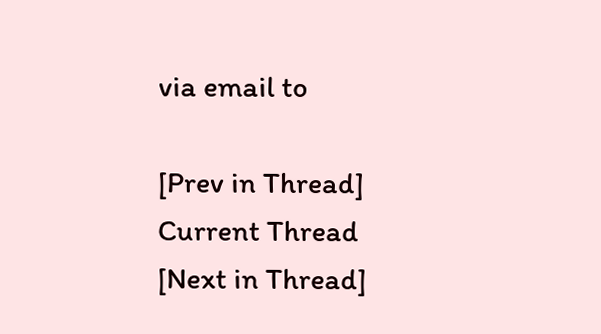via email to

[Prev in Thread] Current Thread [Next in Thread]